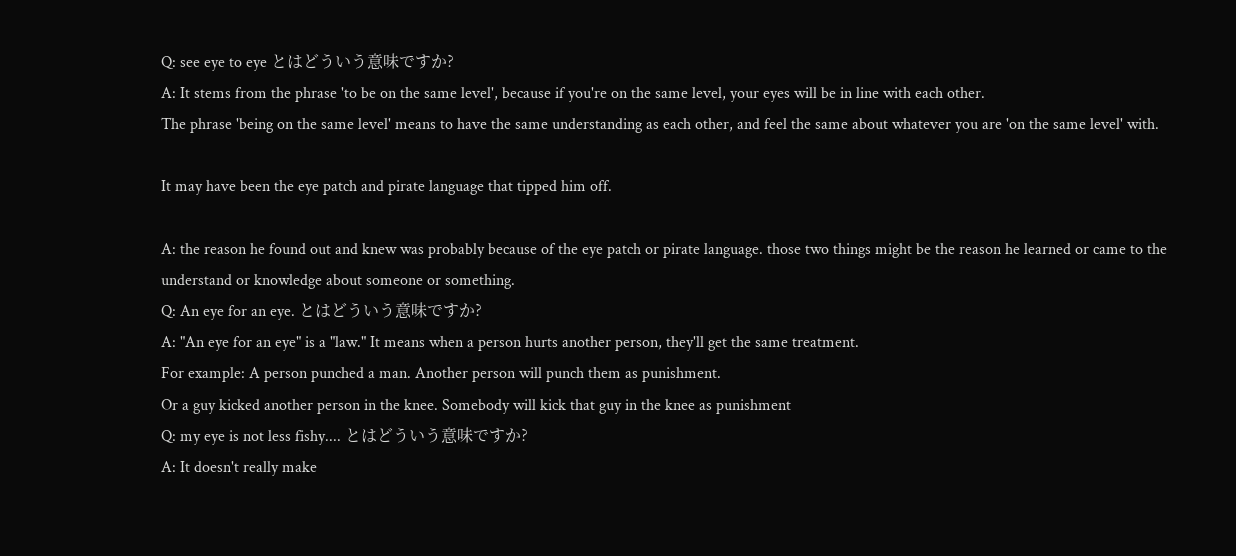Q: see eye to eye とはどういう意味ですか?
A: It stems from the phrase 'to be on the same level', because if you're on the same level, your eyes will be in line with each other.
The phrase 'being on the same level' means to have the same understanding as each other, and feel the same about whatever you are 'on the same level' with.

It may have been the eye patch and pirate language that tipped him off.

A: the reason he found out and knew was probably because of the eye patch or pirate language. those two things might be the reason he learned or came to the understand or knowledge about someone or something.
Q: An eye for an eye. とはどういう意味ですか?
A: "An eye for an eye" is a "law." It means when a person hurts another person, they'll get the same treatment.
For example: A person punched a man. Another person will punch them as punishment.
Or a guy kicked another person in the knee. Somebody will kick that guy in the knee as punishment
Q: my eye is not less fishy.... とはどういう意味ですか?
A: It doesn't really make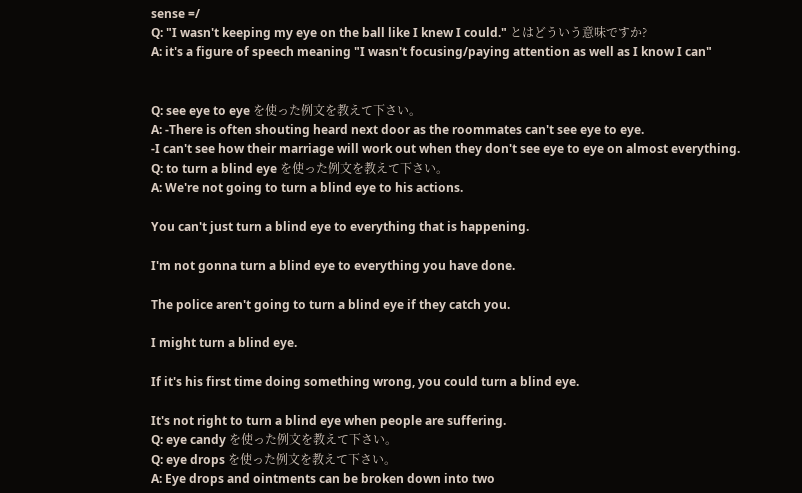sense =/
Q: "I wasn't keeping my eye on the ball like I knew I could." とはどういう意味ですか?
A: it's a figure of speech meaning "I wasn't focusing/paying attention as well as I know I can"


Q: see eye to eye を使った例文を教えて下さい。
A: -There is often shouting heard next door as the roommates can't see eye to eye.
-I can't see how their marriage will work out when they don't see eye to eye on almost everything.
Q: to turn a blind eye を使った例文を教えて下さい。
A: We're not going to turn a blind eye to his actions.

You can't just turn a blind eye to everything that is happening.

I'm not gonna turn a blind eye to everything you have done.

The police aren't going to turn a blind eye if they catch you.

I might turn a blind eye.

If it's his first time doing something wrong, you could turn a blind eye.

It's not right to turn a blind eye when people are suffering.
Q: eye candy を使った例文を教えて下さい。
Q: eye drops を使った例文を教えて下さい。
A: Eye drops and ointments can be broken down into two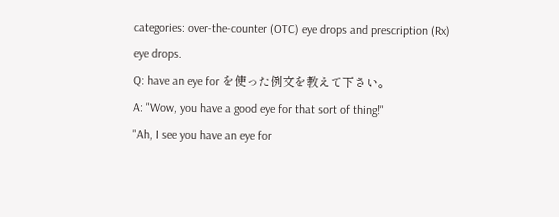categories: over-the-counter (OTC) eye drops and prescription (Rx) eye drops.
Q: have an eye for を使った例文を教えて下さい。
A: "Wow, you have a good eye for that sort of thing!"
"Ah, I see you have an eye for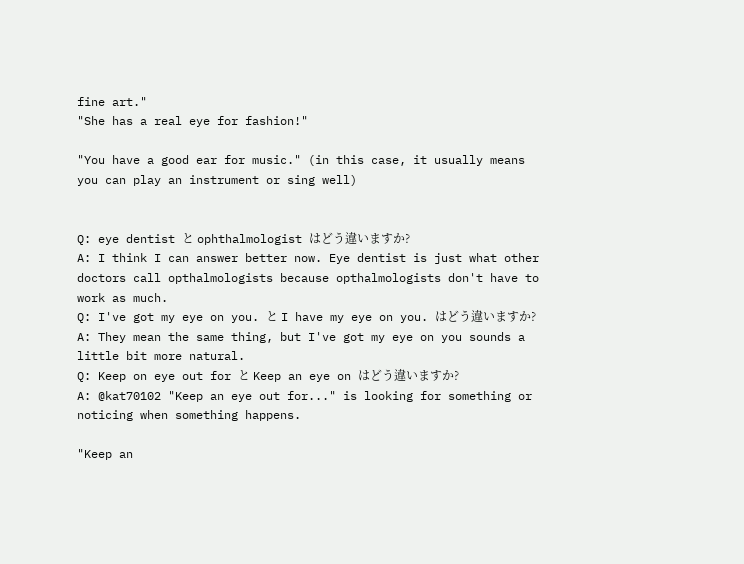fine art."
"She has a real eye for fashion!"

"You have a good ear for music." (in this case, it usually means you can play an instrument or sing well)


Q: eye dentist と ophthalmologist はどう違いますか?
A: I think I can answer better now. Eye dentist is just what other doctors call opthalmologists because opthalmologists don't have to work as much.
Q: I've got my eye on you. と I have my eye on you. はどう違いますか?
A: They mean the same thing, but I've got my eye on you sounds a little bit more natural.
Q: Keep on eye out for と Keep an eye on はどう違いますか?
A: @kat70102 "Keep an eye out for..." is looking for something or noticing when something happens.

"Keep an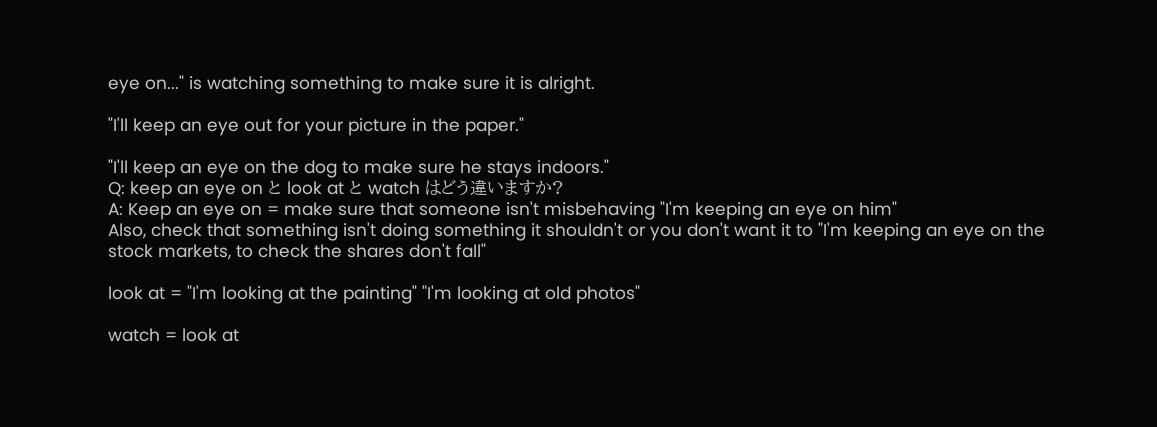eye on..." is watching something to make sure it is alright.

"I'll keep an eye out for your picture in the paper."

"I'll keep an eye on the dog to make sure he stays indoors."
Q: keep an eye on と look at と watch はどう違いますか?
A: Keep an eye on = make sure that someone isn't misbehaving "I'm keeping an eye on him"
Also, check that something isn't doing something it shouldn't or you don't want it to "I'm keeping an eye on the stock markets, to check the shares don't fall"

look at = "I'm looking at the painting" "I'm looking at old photos"

watch = look at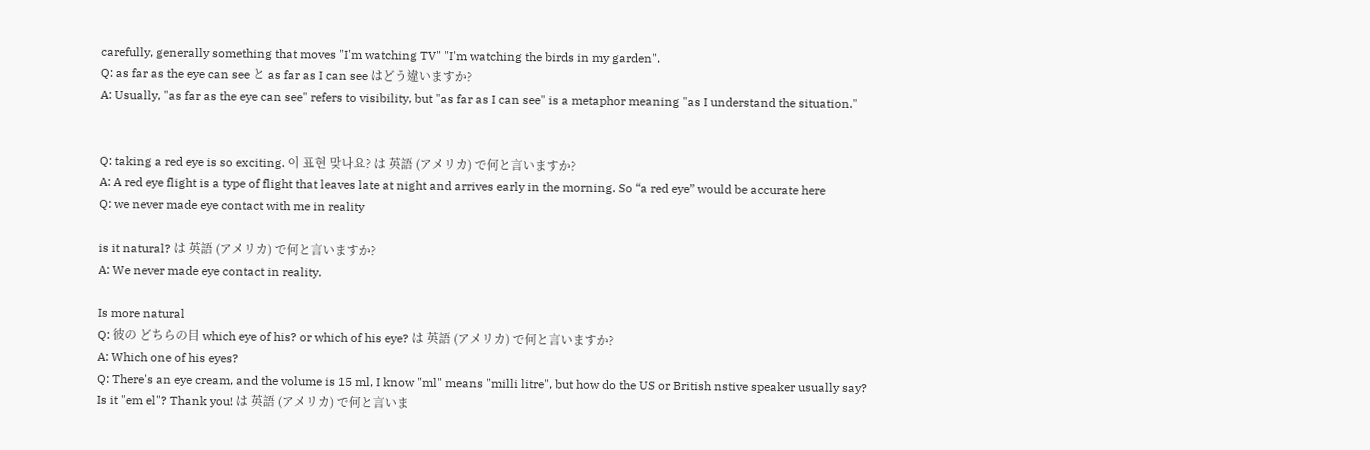carefully, generally something that moves "I'm watching TV" "I'm watching the birds in my garden".
Q: as far as the eye can see と as far as I can see はどう違いますか?
A: Usually, "as far as the eye can see" refers to visibility, but "as far as I can see" is a metaphor meaning "as I understand the situation."


Q: taking a red eye is so exciting. 이 표현 맞나요? は 英語 (アメリカ) で何と言いますか?
A: A red eye flight is a type of flight that leaves late at night and arrives early in the morning. So “a red eye” would be accurate here
Q: we never made eye contact with me in reality

is it natural? は 英語 (アメリカ) で何と言いますか?
A: We never made eye contact in reality.

Is more natural
Q: 彼の どちらの目 which eye of his? or which of his eye? は 英語 (アメリカ) で何と言いますか?
A: Which one of his eyes?
Q: There's an eye cream, and the volume is 15 ml, I know "ml" means "milli litre", but how do the US or British nstive speaker usually say? Is it "em el"? Thank you! は 英語 (アメリカ) で何と言いま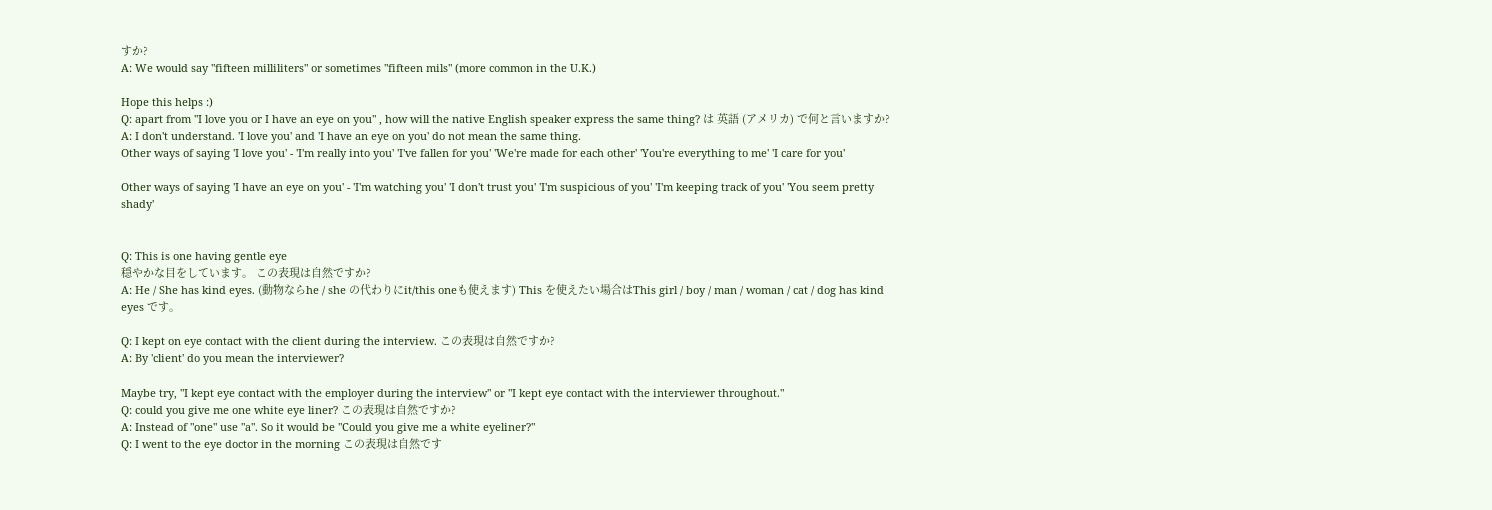すか?
A: We would say "fifteen milliliters" or sometimes "fifteen mils" (more common in the U.K.)

Hope this helps :)
Q: apart from "I love you or I have an eye on you" , how will the native English speaker express the same thing? は 英語 (アメリカ) で何と言いますか?
A: I don't understand. 'I love you' and 'I have an eye on you' do not mean the same thing.
Other ways of saying 'I love you' - 'I'm really into you' 'I've fallen for you' 'We're made for each other' 'You're everything to me' 'I care for you'

Other ways of saying 'I have an eye on you' - 'I'm watching you' 'I don't trust you' 'I'm suspicious of you' 'I'm keeping track of you' 'You seem pretty shady'


Q: This is one having gentle eye
穏やかな目をしています。 この表現は自然ですか?
A: He / She has kind eyes. (動物ならhe / she の代わりにit/this oneも使えます) This を使えたい場合はThis girl / boy / man / woman / cat / dog has kind eyes です。

Q: I kept on eye contact with the client during the interview. この表現は自然ですか?
A: By 'client' do you mean the interviewer?

Maybe try, "I kept eye contact with the employer during the interview" or "I kept eye contact with the interviewer throughout."
Q: could you give me one white eye liner? この表現は自然ですか?
A: Instead of "one" use "a". So it would be "Could you give me a white eyeliner?"
Q: I went to the eye doctor in the morning この表現は自然です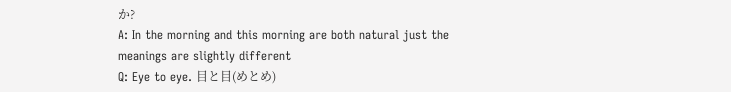か?
A: In the morning and this morning are both natural just the meanings are slightly different
Q: Eye to eye. 目と目(めとめ)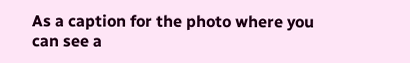As a caption for the photo where you can see a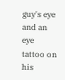guy's eye and an eye tattoo on his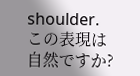shoulder. この表現は自然ですか?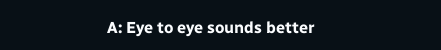A: Eye to eye sounds better